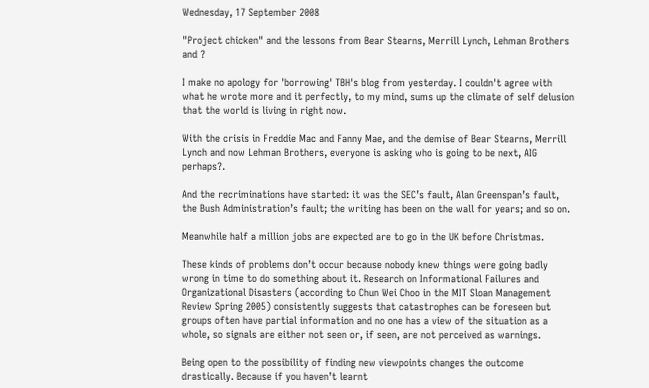Wednesday, 17 September 2008

"Project chicken" and the lessons from Bear Stearns, Merrill Lynch, Lehman Brothers and ?

I make no apology for 'borrowing' TBH's blog from yesterday. I couldn't agree with what he wrote more and it perfectly, to my mind, sums up the climate of self delusion that the world is living in right now.

With the crisis in Freddie Mac and Fanny Mae, and the demise of Bear Stearns, Merrill Lynch and now Lehman Brothers, everyone is asking who is going to be next, AIG perhaps?.

And the recriminations have started: it was the SEC’s fault, Alan Greenspan’s fault, the Bush Administration’s fault; the writing has been on the wall for years; and so on.

Meanwhile half a million jobs are expected are to go in the UK before Christmas.

These kinds of problems don’t occur because nobody knew things were going badly wrong in time to do something about it. Research on Informational Failures and Organizational Disasters (according to Chun Wei Choo in the MIT Sloan Management Review Spring 2005) consistently suggests that catastrophes can be foreseen but groups often have partial information and no one has a view of the situation as a whole, so signals are either not seen or, if seen, are not perceived as warnings.

Being open to the possibility of finding new viewpoints changes the outcome drastically. Because if you haven’t learnt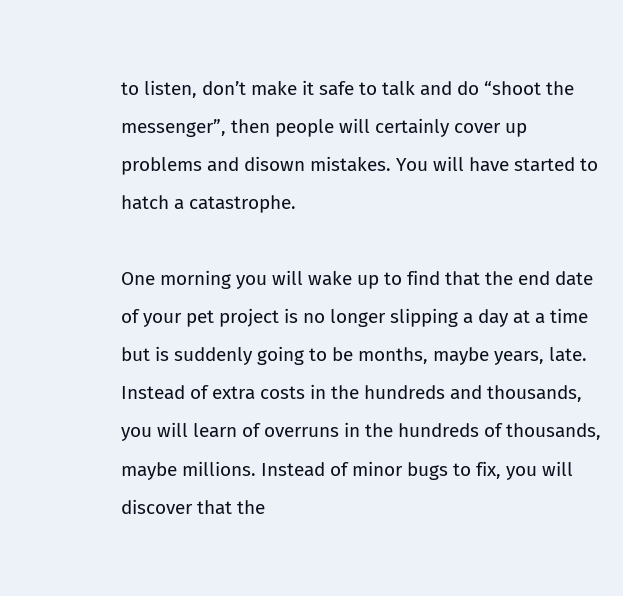to listen, don’t make it safe to talk and do “shoot the messenger”, then people will certainly cover up problems and disown mistakes. You will have started to hatch a catastrophe.

One morning you will wake up to find that the end date of your pet project is no longer slipping a day at a time but is suddenly going to be months, maybe years, late. Instead of extra costs in the hundreds and thousands, you will learn of overruns in the hundreds of thousands, maybe millions. Instead of minor bugs to fix, you will discover that the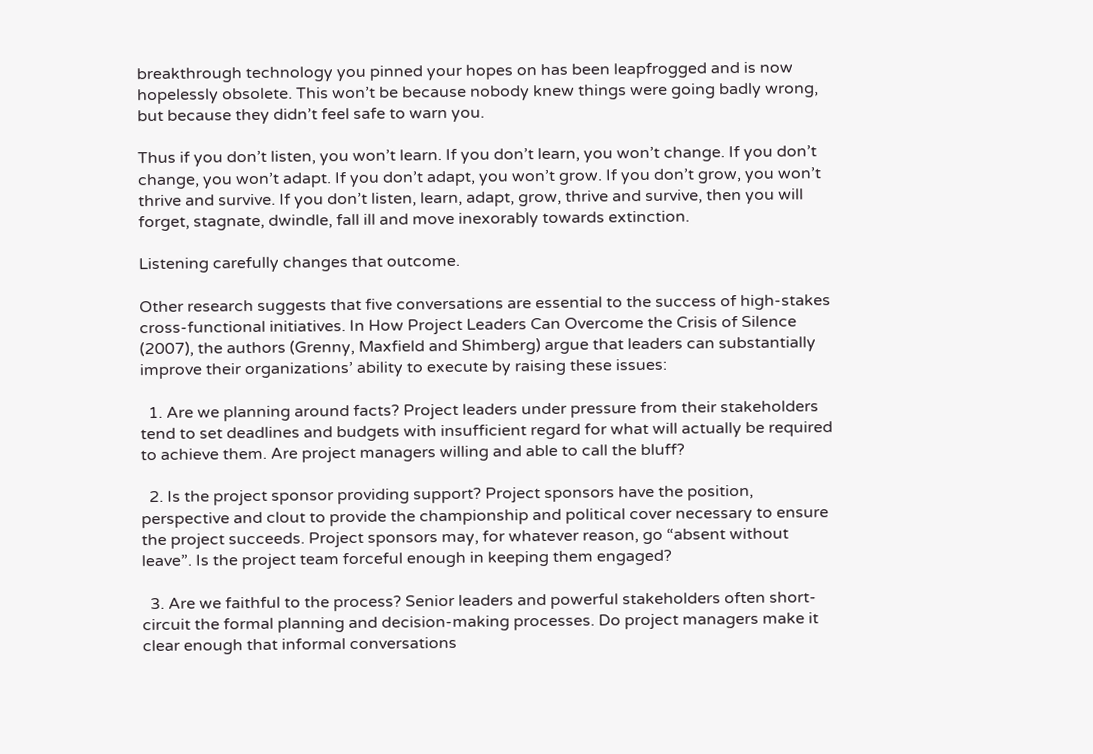breakthrough technology you pinned your hopes on has been leapfrogged and is now hopelessly obsolete. This won’t be because nobody knew things were going badly wrong, but because they didn’t feel safe to warn you.

Thus if you don’t listen, you won’t learn. If you don’t learn, you won’t change. If you don’t change, you won’t adapt. If you don’t adapt, you won’t grow. If you don’t grow, you won’t thrive and survive. If you don’t listen, learn, adapt, grow, thrive and survive, then you will forget, stagnate, dwindle, fall ill and move inexorably towards extinction.

Listening carefully changes that outcome.

Other research suggests that five conversations are essential to the success of high-stakes cross-functional initiatives. In How Project Leaders Can Overcome the Crisis of Silence (2007), the authors (Grenny, Maxfield and Shimberg) argue that leaders can substantially improve their organizations’ ability to execute by raising these issues:

  1. Are we planning around facts? Project leaders under pressure from their stakeholders tend to set deadlines and budgets with insufficient regard for what will actually be required to achieve them. Are project managers willing and able to call the bluff?

  2. Is the project sponsor providing support? Project sponsors have the position, perspective and clout to provide the championship and political cover necessary to ensure the project succeeds. Project sponsors may, for whatever reason, go “absent without leave”. Is the project team forceful enough in keeping them engaged?

  3. Are we faithful to the process? Senior leaders and powerful stakeholders often short-circuit the formal planning and decision-making processes. Do project managers make it clear enough that informal conversations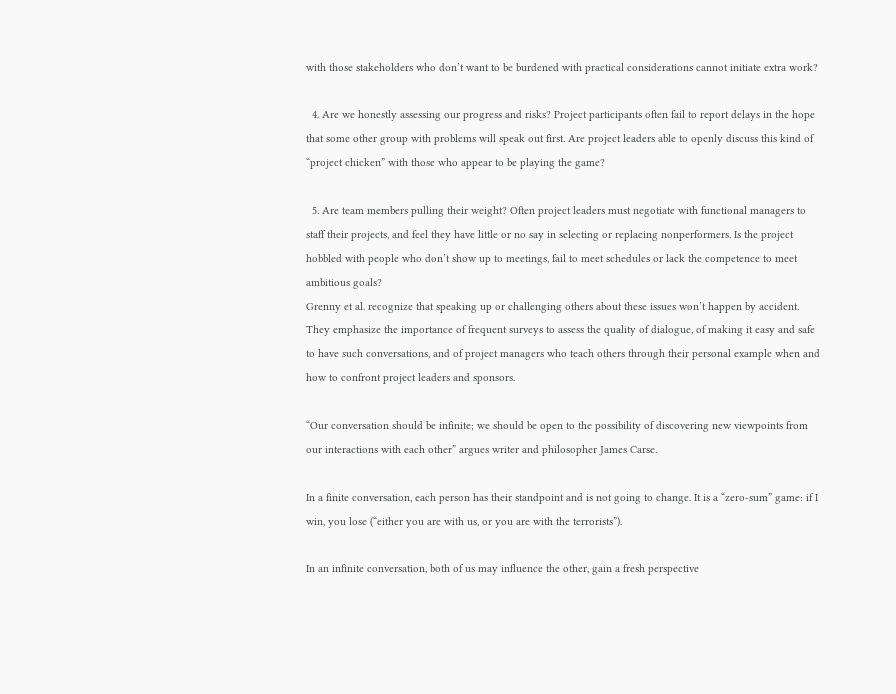with those stakeholders who don’t want to be burdened with practical considerations cannot initiate extra work?

  4. Are we honestly assessing our progress and risks? Project participants often fail to report delays in the hope that some other group with problems will speak out first. Are project leaders able to openly discuss this kind of “project chicken” with those who appear to be playing the game?

  5. Are team members pulling their weight? Often project leaders must negotiate with functional managers to staff their projects, and feel they have little or no say in selecting or replacing nonperformers. Is the project hobbled with people who don’t show up to meetings, fail to meet schedules or lack the competence to meet ambitious goals?
Grenny et al. recognize that speaking up or challenging others about these issues won’t happen by accident. They emphasize the importance of frequent surveys to assess the quality of dialogue, of making it easy and safe to have such conversations, and of project managers who teach others through their personal example when and how to confront project leaders and sponsors.

“Our conversation should be infinite; we should be open to the possibility of discovering new viewpoints from our interactions with each other” argues writer and philosopher James Carse.

In a finite conversation, each person has their standpoint and is not going to change. It is a “zero-sum” game: if I win, you lose (“either you are with us, or you are with the terrorists”).

In an infinite conversation, both of us may influence the other, gain a fresh perspective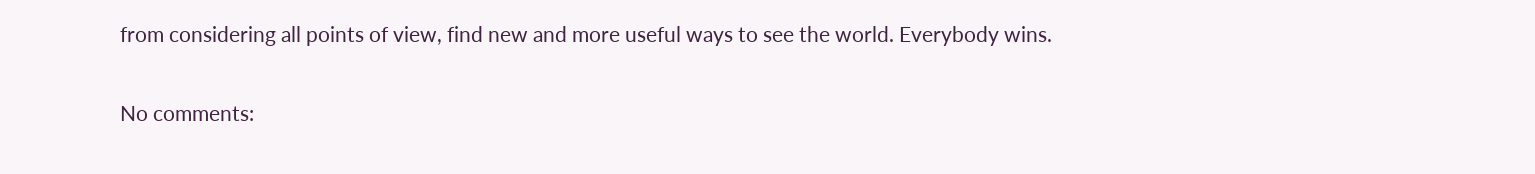from considering all points of view, find new and more useful ways to see the world. Everybody wins.

No comments: